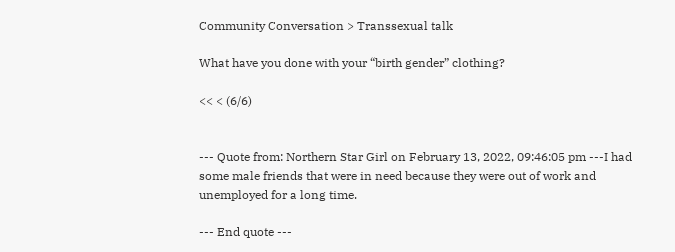Community Conversation > Transsexual talk

What have you done with your “birth gender” clothing?

<< < (6/6)


--- Quote from: Northern Star Girl on February 13, 2022, 09:46:05 pm ---I had some male friends that were in need because they were out of work and unemployed for a long time.

--- End quote ---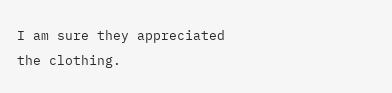I am sure they appreciated the clothing.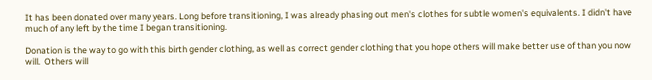It has been donated over many years. Long before transitioning, I was already phasing out men's clothes for subtle women's equivalents. I didn't have much of any left by the time I began transitioning.

Donation is the way to go with this birth gender clothing, as well as correct gender clothing that you hope others will make better use of than you now will.  Others will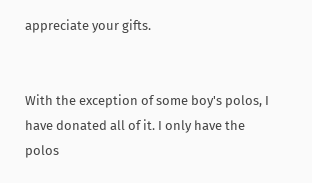appreciate your gifts.


With the exception of some boy's polos, I have donated all of it. I only have the polos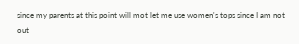since my parents at this point will mot let me use women's tops since I am not out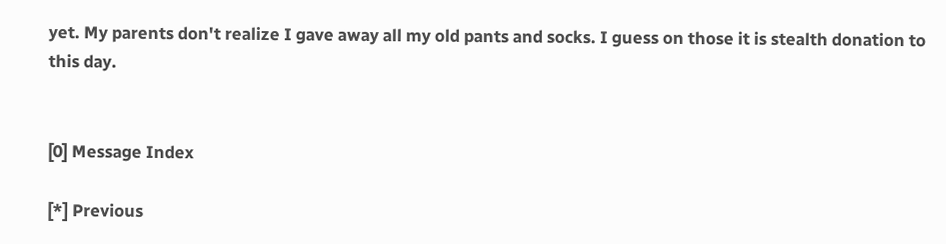yet. My parents don't realize I gave away all my old pants and socks. I guess on those it is stealth donation to this day.


[0] Message Index

[*] Previous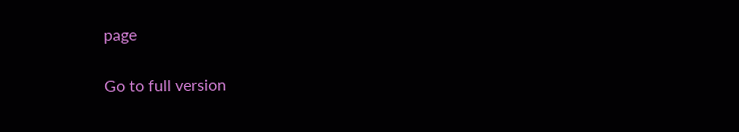page

Go to full version